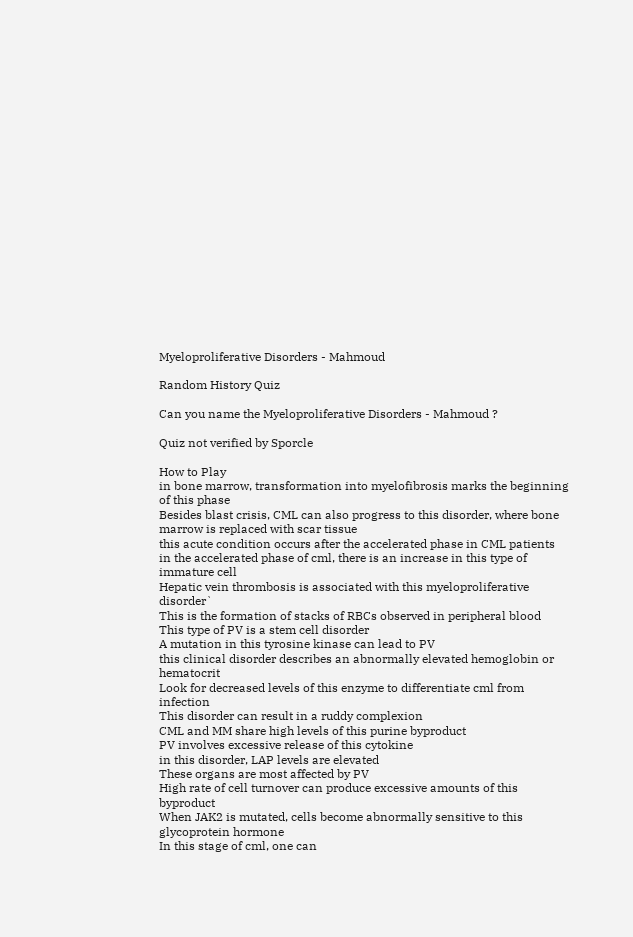Myeloproliferative Disorders - Mahmoud

Random History Quiz

Can you name the Myeloproliferative Disorders - Mahmoud ?

Quiz not verified by Sporcle

How to Play
in bone marrow, transformation into myelofibrosis marks the beginning of this phase
Besides blast crisis, CML can also progress to this disorder, where bone marrow is replaced with scar tissue
this acute condition occurs after the accelerated phase in CML patients
in the accelerated phase of cml, there is an increase in this type of immature cell
Hepatic vein thrombosis is associated with this myeloproliferative disorder`
This is the formation of stacks of RBCs observed in peripheral blood
This type of PV is a stem cell disorder
A mutation in this tyrosine kinase can lead to PV
this clinical disorder describes an abnormally elevated hemoglobin or hematocrit
Look for decreased levels of this enzyme to differentiate cml from infection
This disorder can result in a ruddy complexion
CML and MM share high levels of this purine byproduct
PV involves excessive release of this cytokine
in this disorder, LAP levels are elevated
These organs are most affected by PV
High rate of cell turnover can produce excessive amounts of this byproduct
When JAK2 is mutated, cells become abnormally sensitive to this glycoprotein hormone
In this stage of cml, one can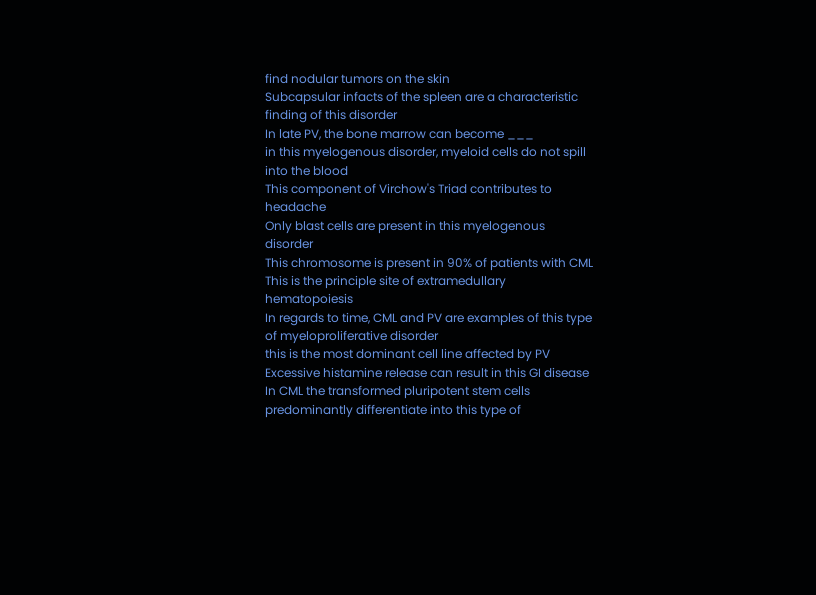find nodular tumors on the skin
Subcapsular infacts of the spleen are a characteristic finding of this disorder
In late PV, the bone marrow can become ___
in this myelogenous disorder, myeloid cells do not spill into the blood
This component of Virchow's Triad contributes to headache
Only blast cells are present in this myelogenous disorder
This chromosome is present in 90% of patients with CML
This is the principle site of extramedullary hematopoiesis
In regards to time, CML and PV are examples of this type of myeloproliferative disorder
this is the most dominant cell line affected by PV
Excessive histamine release can result in this GI disease
In CML the transformed pluripotent stem cells predominantly differentiate into this type of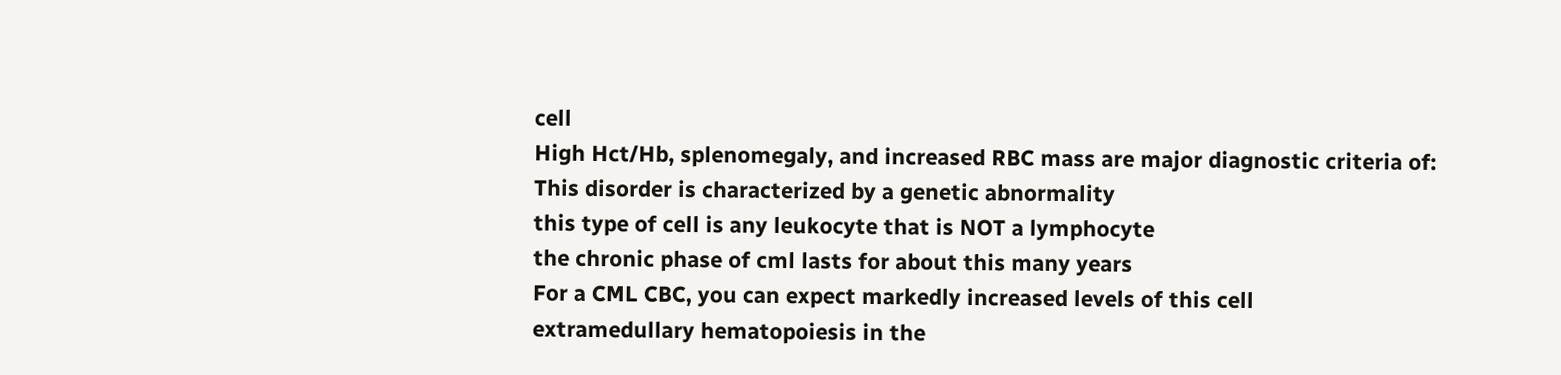cell
High Hct/Hb, splenomegaly, and increased RBC mass are major diagnostic criteria of:
This disorder is characterized by a genetic abnormality
this type of cell is any leukocyte that is NOT a lymphocyte
the chronic phase of cml lasts for about this many years
For a CML CBC, you can expect markedly increased levels of this cell
extramedullary hematopoiesis in the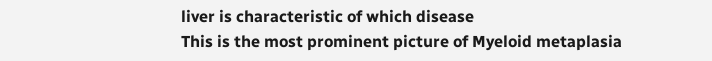liver is characteristic of which disease
This is the most prominent picture of Myeloid metaplasia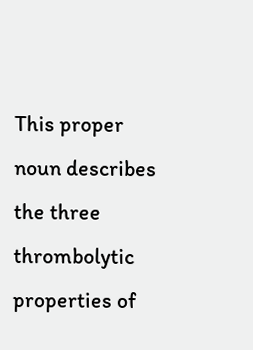This proper noun describes the three thrombolytic properties of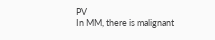PV
In MM, there is malignant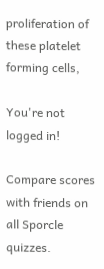proliferation of these platelet forming cells,

You're not logged in!

Compare scores with friends on all Sporcle quizzes.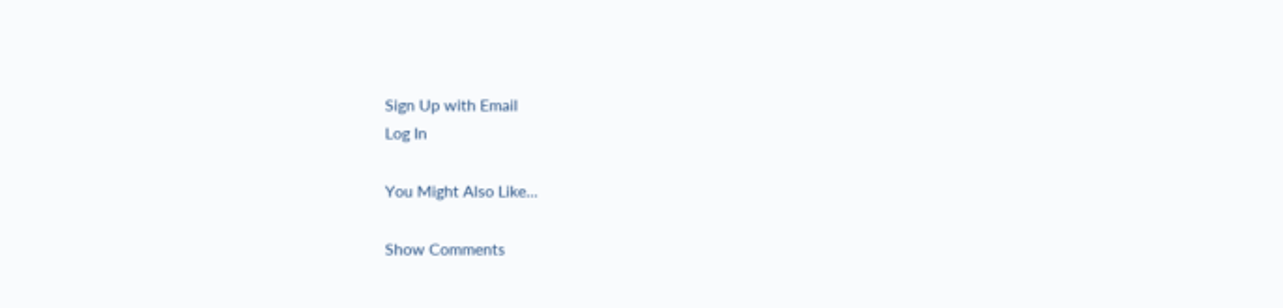Sign Up with Email
Log In

You Might Also Like...

Show Comments